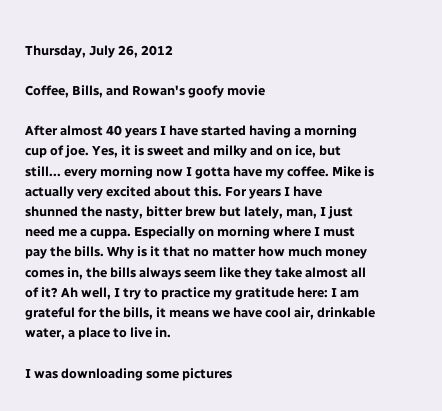Thursday, July 26, 2012

Coffee, Bills, and Rowan's goofy movie

After almost 40 years I have started having a morning cup of joe. Yes, it is sweet and milky and on ice, but still... every morning now I gotta have my coffee. Mike is actually very excited about this. For years I have shunned the nasty, bitter brew but lately, man, I just need me a cuppa. Especially on morning where I must pay the bills. Why is it that no matter how much money comes in, the bills always seem like they take almost all of it? Ah well, I try to practice my gratitude here: I am grateful for the bills, it means we have cool air, drinkable water, a place to live in.

I was downloading some pictures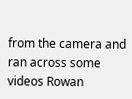from the camera and ran across some videos Rowan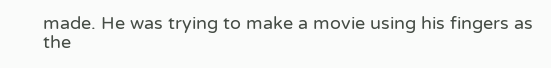made. He was trying to make a movie using his fingers as the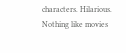characters. Hilarious. Nothing like movies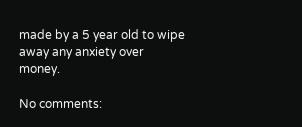made by a 5 year old to wipe away any anxiety over money.

No comments: